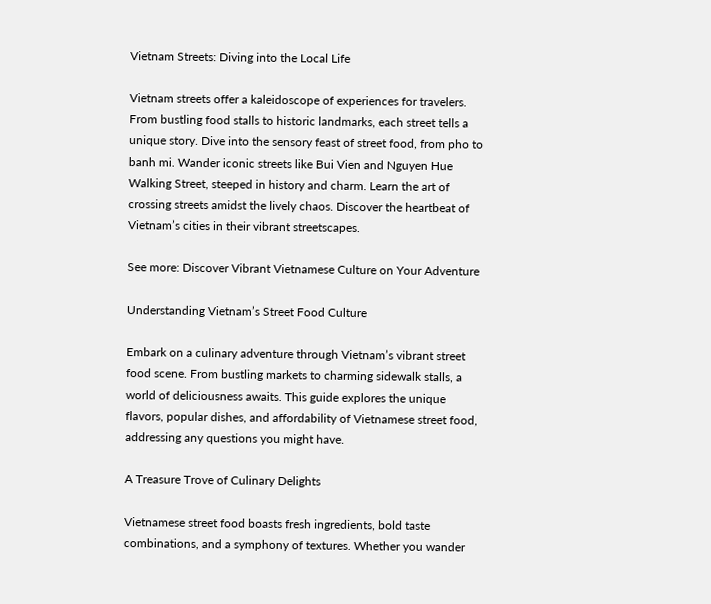Vietnam Streets: Diving into the Local Life

Vietnam streets offer a kaleidoscope of experiences for travelers. From bustling food stalls to historic landmarks, each street tells a unique story. Dive into the sensory feast of street food, from pho to banh mi. Wander iconic streets like Bui Vien and Nguyen Hue Walking Street, steeped in history and charm. Learn the art of crossing streets amidst the lively chaos. Discover the heartbeat of Vietnam’s cities in their vibrant streetscapes.

See more: Discover Vibrant Vietnamese Culture on Your Adventure

Understanding Vietnam’s Street Food Culture

Embark on a culinary adventure through Vietnam’s vibrant street food scene. From bustling markets to charming sidewalk stalls, a world of deliciousness awaits. This guide explores the unique flavors, popular dishes, and affordability of Vietnamese street food, addressing any questions you might have.

A Treasure Trove of Culinary Delights

Vietnamese street food boasts fresh ingredients, bold taste combinations, and a symphony of textures. Whether you wander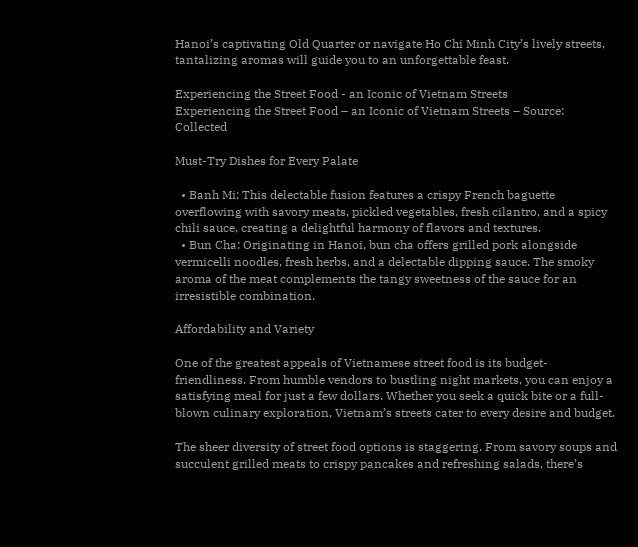Hanoi’s captivating Old Quarter or navigate Ho Chi Minh City’s lively streets, tantalizing aromas will guide you to an unforgettable feast.

Experiencing the Street Food - an Iconic of Vietnam Streets
Experiencing the Street Food – an Iconic of Vietnam Streets – Source: Collected

Must-Try Dishes for Every Palate

  • Banh Mi: This delectable fusion features a crispy French baguette overflowing with savory meats, pickled vegetables, fresh cilantro, and a spicy chili sauce, creating a delightful harmony of flavors and textures.
  • Bun Cha: Originating in Hanoi, bun cha offers grilled pork alongside vermicelli noodles, fresh herbs, and a delectable dipping sauce. The smoky aroma of the meat complements the tangy sweetness of the sauce for an irresistible combination.

Affordability and Variety

One of the greatest appeals of Vietnamese street food is its budget-friendliness. From humble vendors to bustling night markets, you can enjoy a satisfying meal for just a few dollars. Whether you seek a quick bite or a full-blown culinary exploration, Vietnam’s streets cater to every desire and budget.

The sheer diversity of street food options is staggering. From savory soups and succulent grilled meats to crispy pancakes and refreshing salads, there’s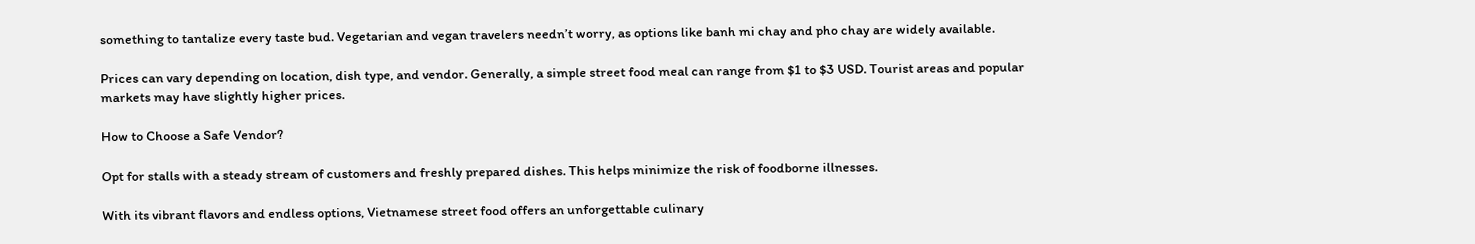something to tantalize every taste bud. Vegetarian and vegan travelers needn’t worry, as options like banh mi chay and pho chay are widely available.

Prices can vary depending on location, dish type, and vendor. Generally, a simple street food meal can range from $1 to $3 USD. Tourist areas and popular markets may have slightly higher prices.

How to Choose a Safe Vendor?

Opt for stalls with a steady stream of customers and freshly prepared dishes. This helps minimize the risk of foodborne illnesses.

With its vibrant flavors and endless options, Vietnamese street food offers an unforgettable culinary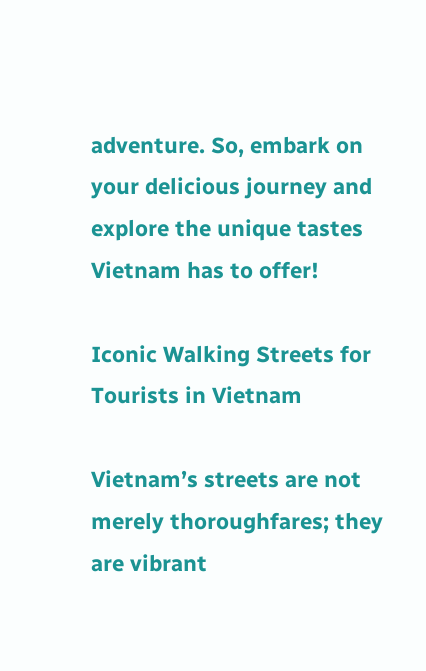adventure. So, embark on your delicious journey and explore the unique tastes Vietnam has to offer!

Iconic Walking Streets for Tourists in Vietnam

Vietnam’s streets are not merely thoroughfares; they are vibrant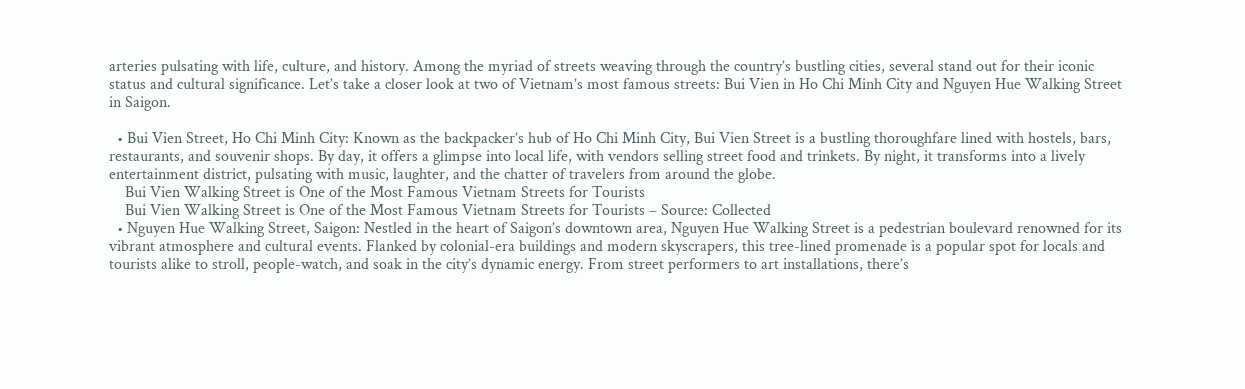arteries pulsating with life, culture, and history. Among the myriad of streets weaving through the country’s bustling cities, several stand out for their iconic status and cultural significance. Let’s take a closer look at two of Vietnam’s most famous streets: Bui Vien in Ho Chi Minh City and Nguyen Hue Walking Street in Saigon.

  • Bui Vien Street, Ho Chi Minh City: Known as the backpacker’s hub of Ho Chi Minh City, Bui Vien Street is a bustling thoroughfare lined with hostels, bars, restaurants, and souvenir shops. By day, it offers a glimpse into local life, with vendors selling street food and trinkets. By night, it transforms into a lively entertainment district, pulsating with music, laughter, and the chatter of travelers from around the globe.
    Bui Vien Walking Street is One of the Most Famous Vietnam Streets for Tourists
    Bui Vien Walking Street is One of the Most Famous Vietnam Streets for Tourists – Source: Collected
  • Nguyen Hue Walking Street, Saigon: Nestled in the heart of Saigon’s downtown area, Nguyen Hue Walking Street is a pedestrian boulevard renowned for its vibrant atmosphere and cultural events. Flanked by colonial-era buildings and modern skyscrapers, this tree-lined promenade is a popular spot for locals and tourists alike to stroll, people-watch, and soak in the city’s dynamic energy. From street performers to art installations, there’s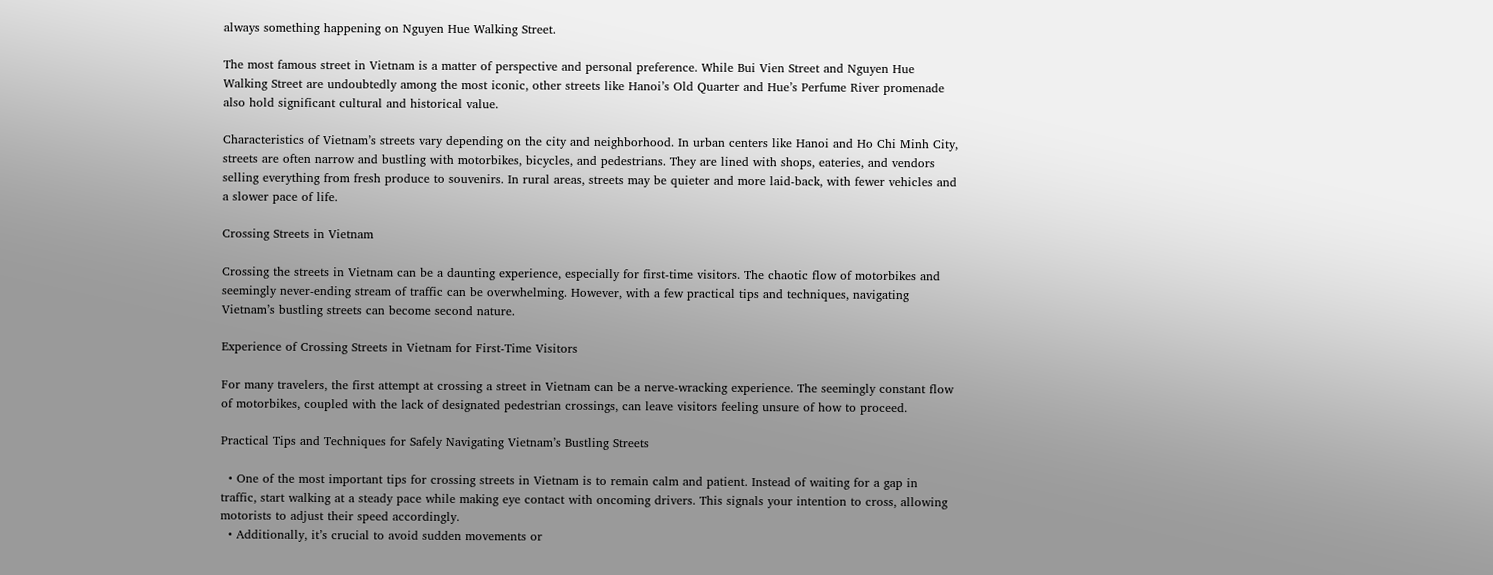always something happening on Nguyen Hue Walking Street.

The most famous street in Vietnam is a matter of perspective and personal preference. While Bui Vien Street and Nguyen Hue Walking Street are undoubtedly among the most iconic, other streets like Hanoi’s Old Quarter and Hue’s Perfume River promenade also hold significant cultural and historical value.

Characteristics of Vietnam’s streets vary depending on the city and neighborhood. In urban centers like Hanoi and Ho Chi Minh City, streets are often narrow and bustling with motorbikes, bicycles, and pedestrians. They are lined with shops, eateries, and vendors selling everything from fresh produce to souvenirs. In rural areas, streets may be quieter and more laid-back, with fewer vehicles and a slower pace of life.

Crossing Streets in Vietnam

Crossing the streets in Vietnam can be a daunting experience, especially for first-time visitors. The chaotic flow of motorbikes and seemingly never-ending stream of traffic can be overwhelming. However, with a few practical tips and techniques, navigating Vietnam’s bustling streets can become second nature.

Experience of Crossing Streets in Vietnam for First-Time Visitors

For many travelers, the first attempt at crossing a street in Vietnam can be a nerve-wracking experience. The seemingly constant flow of motorbikes, coupled with the lack of designated pedestrian crossings, can leave visitors feeling unsure of how to proceed.

Practical Tips and Techniques for Safely Navigating Vietnam’s Bustling Streets

  • One of the most important tips for crossing streets in Vietnam is to remain calm and patient. Instead of waiting for a gap in traffic, start walking at a steady pace while making eye contact with oncoming drivers. This signals your intention to cross, allowing motorists to adjust their speed accordingly.
  • Additionally, it’s crucial to avoid sudden movements or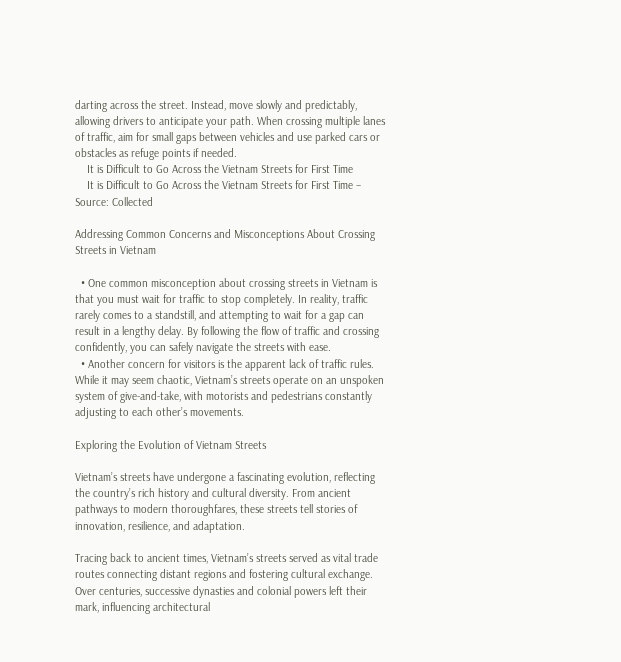darting across the street. Instead, move slowly and predictably, allowing drivers to anticipate your path. When crossing multiple lanes of traffic, aim for small gaps between vehicles and use parked cars or obstacles as refuge points if needed.
    It is Difficult to Go Across the Vietnam Streets for First Time
    It is Difficult to Go Across the Vietnam Streets for First Time – Source: Collected

Addressing Common Concerns and Misconceptions About Crossing Streets in Vietnam

  • One common misconception about crossing streets in Vietnam is that you must wait for traffic to stop completely. In reality, traffic rarely comes to a standstill, and attempting to wait for a gap can result in a lengthy delay. By following the flow of traffic and crossing confidently, you can safely navigate the streets with ease.
  • Another concern for visitors is the apparent lack of traffic rules. While it may seem chaotic, Vietnam’s streets operate on an unspoken system of give-and-take, with motorists and pedestrians constantly adjusting to each other’s movements.

Exploring the Evolution of Vietnam Streets

Vietnam’s streets have undergone a fascinating evolution, reflecting the country’s rich history and cultural diversity. From ancient pathways to modern thoroughfares, these streets tell stories of innovation, resilience, and adaptation.

Tracing back to ancient times, Vietnam’s streets served as vital trade routes connecting distant regions and fostering cultural exchange. Over centuries, successive dynasties and colonial powers left their mark, influencing architectural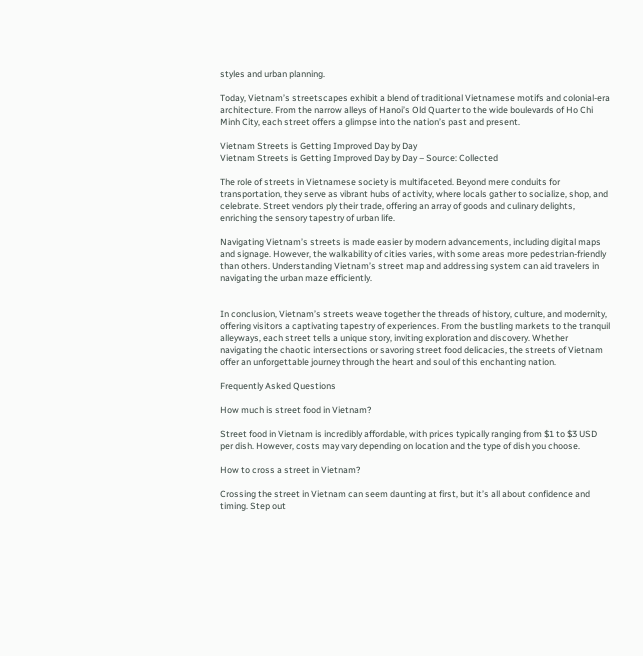styles and urban planning.

Today, Vietnam’s streetscapes exhibit a blend of traditional Vietnamese motifs and colonial-era architecture. From the narrow alleys of Hanoi’s Old Quarter to the wide boulevards of Ho Chi Minh City, each street offers a glimpse into the nation’s past and present.

Vietnam Streets is Getting Improved Day by Day
Vietnam Streets is Getting Improved Day by Day – Source: Collected

The role of streets in Vietnamese society is multifaceted. Beyond mere conduits for transportation, they serve as vibrant hubs of activity, where locals gather to socialize, shop, and celebrate. Street vendors ply their trade, offering an array of goods and culinary delights, enriching the sensory tapestry of urban life.

Navigating Vietnam’s streets is made easier by modern advancements, including digital maps and signage. However, the walkability of cities varies, with some areas more pedestrian-friendly than others. Understanding Vietnam’s street map and addressing system can aid travelers in navigating the urban maze efficiently.


In conclusion, Vietnam’s streets weave together the threads of history, culture, and modernity, offering visitors a captivating tapestry of experiences. From the bustling markets to the tranquil alleyways, each street tells a unique story, inviting exploration and discovery. Whether navigating the chaotic intersections or savoring street food delicacies, the streets of Vietnam offer an unforgettable journey through the heart and soul of this enchanting nation.

Frequently Asked Questions

How much is street food in Vietnam?

Street food in Vietnam is incredibly affordable, with prices typically ranging from $1 to $3 USD per dish. However, costs may vary depending on location and the type of dish you choose.

How to cross a street in Vietnam?

Crossing the street in Vietnam can seem daunting at first, but it’s all about confidence and timing. Step out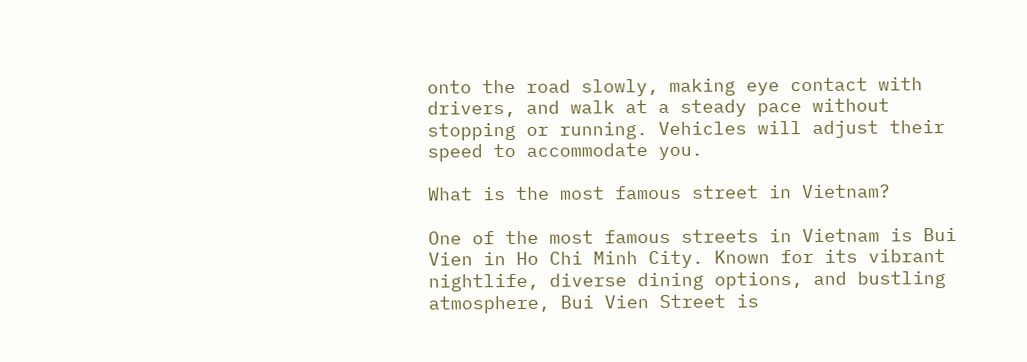onto the road slowly, making eye contact with drivers, and walk at a steady pace without stopping or running. Vehicles will adjust their speed to accommodate you.

What is the most famous street in Vietnam?

One of the most famous streets in Vietnam is Bui Vien in Ho Chi Minh City. Known for its vibrant nightlife, diverse dining options, and bustling atmosphere, Bui Vien Street is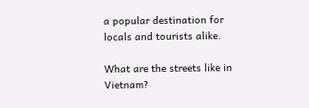a popular destination for locals and tourists alike.

What are the streets like in Vietnam?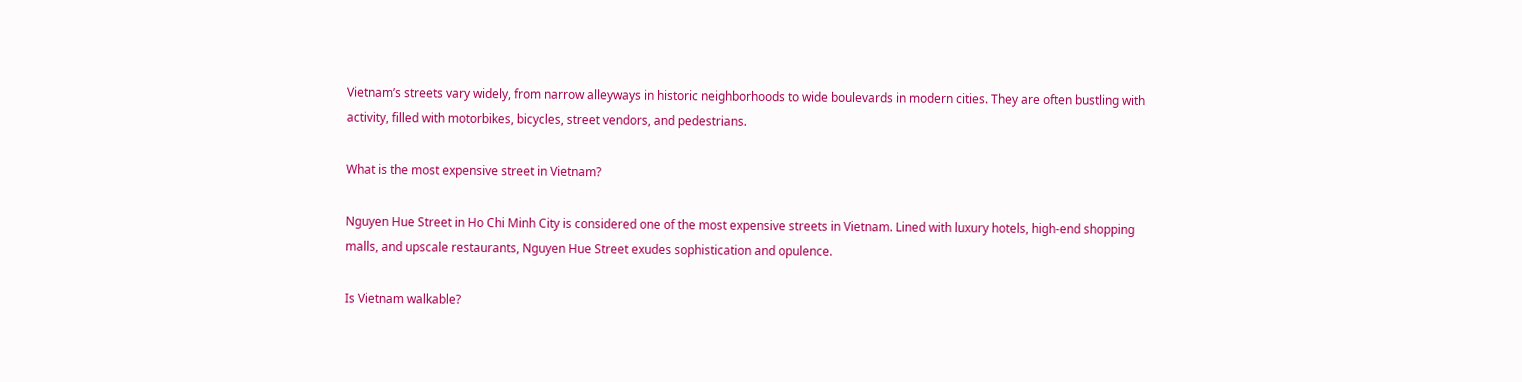Vietnam’s streets vary widely, from narrow alleyways in historic neighborhoods to wide boulevards in modern cities. They are often bustling with activity, filled with motorbikes, bicycles, street vendors, and pedestrians.

What is the most expensive street in Vietnam?

Nguyen Hue Street in Ho Chi Minh City is considered one of the most expensive streets in Vietnam. Lined with luxury hotels, high-end shopping malls, and upscale restaurants, Nguyen Hue Street exudes sophistication and opulence.

Is Vietnam walkable?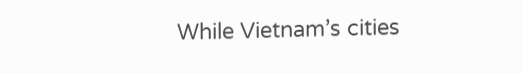While Vietnam’s cities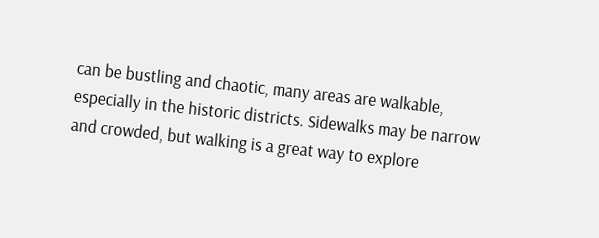can be bustling and chaotic, many areas are walkable, especially in the historic districts. Sidewalks may be narrow and crowded, but walking is a great way to explore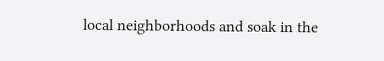local neighborhoods and soak in the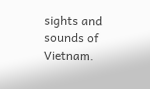sights and sounds of Vietnam.